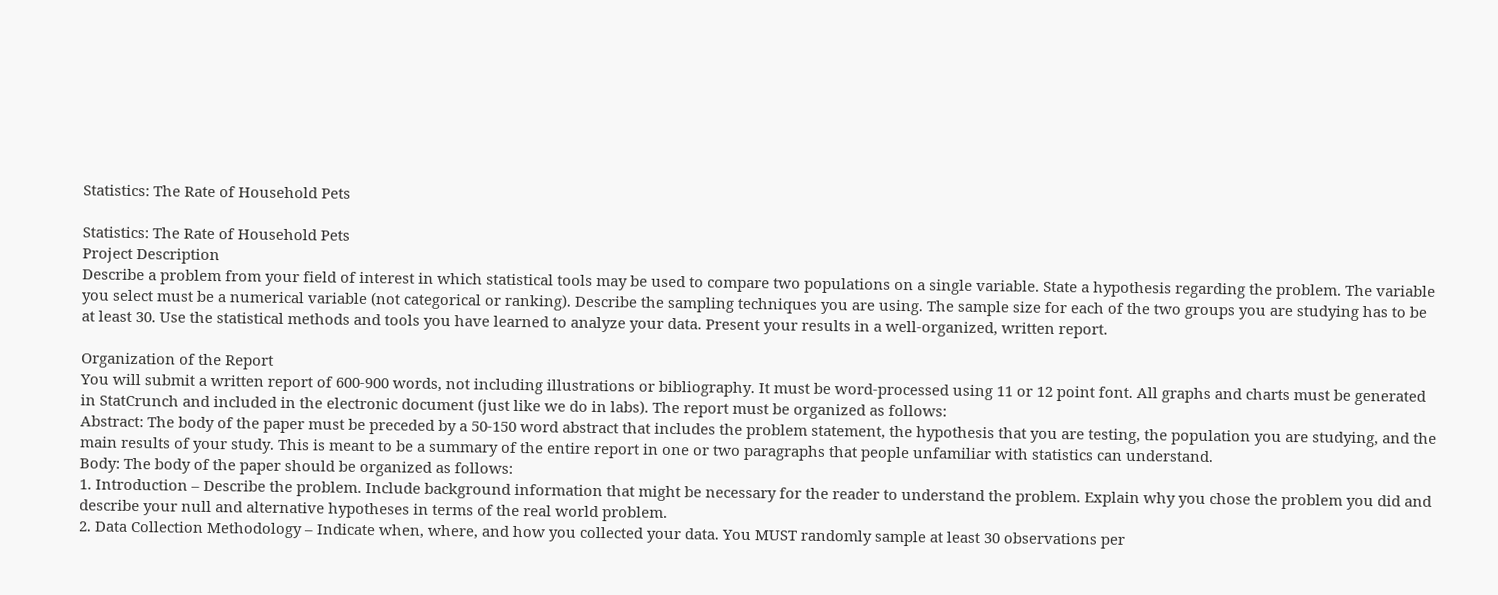Statistics: The Rate of Household Pets

Statistics: The Rate of Household Pets
Project Description
Describe a problem from your field of interest in which statistical tools may be used to compare two populations on a single variable. State a hypothesis regarding the problem. The variable you select must be a numerical variable (not categorical or ranking). Describe the sampling techniques you are using. The sample size for each of the two groups you are studying has to be at least 30. Use the statistical methods and tools you have learned to analyze your data. Present your results in a well-organized, written report.

Organization of the Report
You will submit a written report of 600-900 words, not including illustrations or bibliography. It must be word-processed using 11 or 12 point font. All graphs and charts must be generated in StatCrunch and included in the electronic document (just like we do in labs). The report must be organized as follows:
Abstract: The body of the paper must be preceded by a 50-150 word abstract that includes the problem statement, the hypothesis that you are testing, the population you are studying, and the main results of your study. This is meant to be a summary of the entire report in one or two paragraphs that people unfamiliar with statistics can understand.
Body: The body of the paper should be organized as follows:
1. Introduction – Describe the problem. Include background information that might be necessary for the reader to understand the problem. Explain why you chose the problem you did and describe your null and alternative hypotheses in terms of the real world problem.
2. Data Collection Methodology – Indicate when, where, and how you collected your data. You MUST randomly sample at least 30 observations per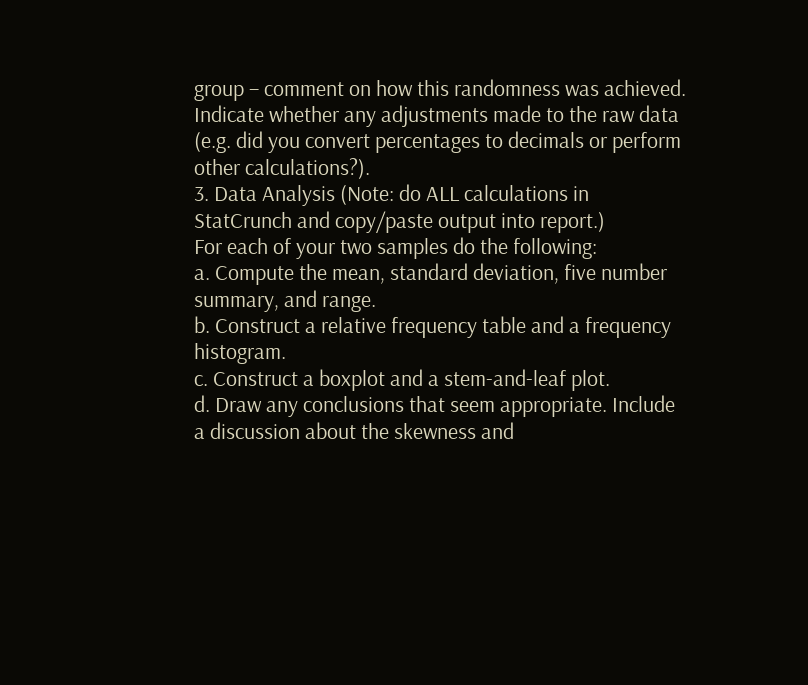group – comment on how this randomness was achieved. Indicate whether any adjustments made to the raw data (e.g. did you convert percentages to decimals or perform other calculations?).
3. Data Analysis (Note: do ALL calculations in StatCrunch and copy/paste output into report.)
For each of your two samples do the following:
a. Compute the mean, standard deviation, five number summary, and range.
b. Construct a relative frequency table and a frequency histogram.
c. Construct a boxplot and a stem-and-leaf plot.
d. Draw any conclusions that seem appropriate. Include a discussion about the skewness and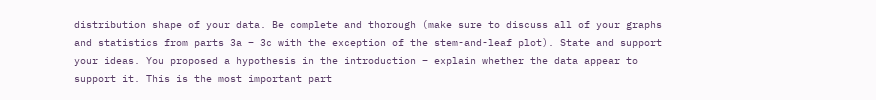distribution shape of your data. Be complete and thorough (make sure to discuss all of your graphs and statistics from parts 3a – 3c with the exception of the stem-and-leaf plot). State and support your ideas. You proposed a hypothesis in the introduction – explain whether the data appear to support it. This is the most important part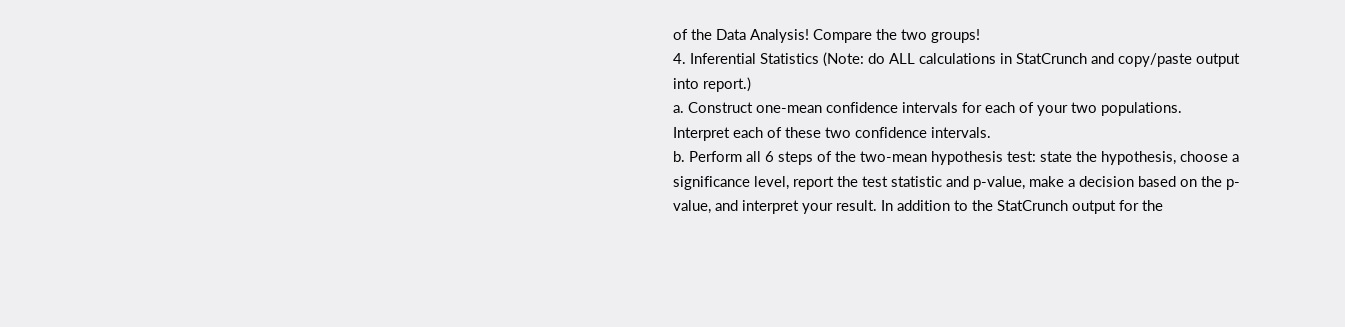of the Data Analysis! Compare the two groups!
4. Inferential Statistics (Note: do ALL calculations in StatCrunch and copy/paste output into report.)
a. Construct one-mean confidence intervals for each of your two populations. Interpret each of these two confidence intervals.
b. Perform all 6 steps of the two-mean hypothesis test: state the hypothesis, choose a significance level, report the test statistic and p-value, make a decision based on the p-value, and interpret your result. In addition to the StatCrunch output for the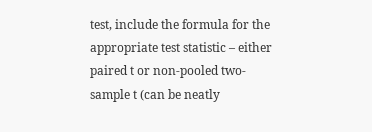test, include the formula for the appropriate test statistic – either paired t or non-pooled two-sample t (can be neatly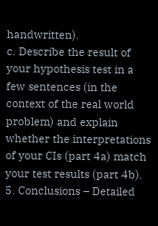handwritten).
c. Describe the result of your hypothesis test in a few sentences (in the context of the real world problem) and explain whether the interpretations of your CIs (part 4a) match your test results (part 4b).
5. Conclusions – Detailed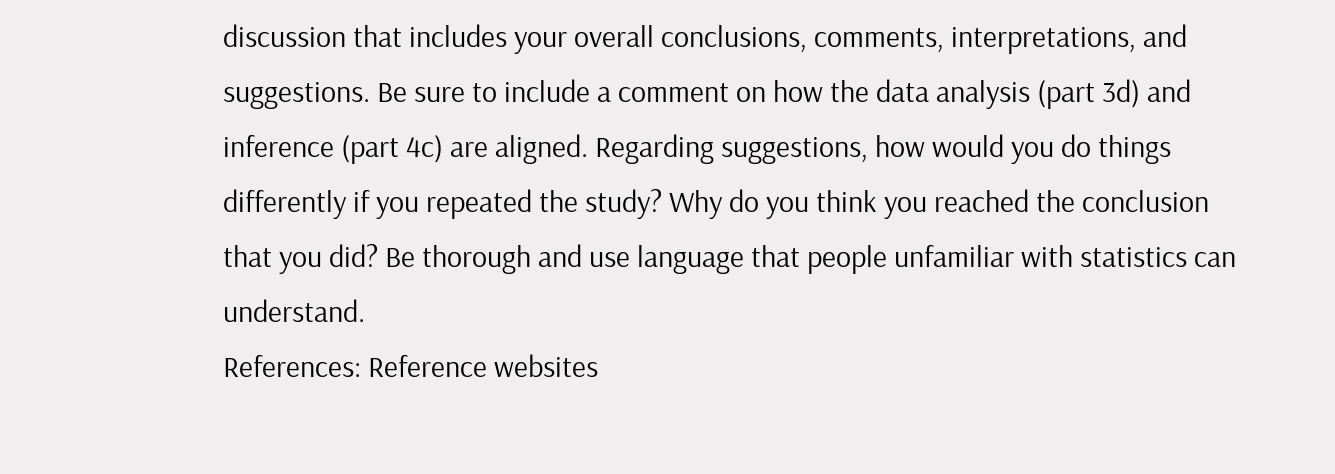discussion that includes your overall conclusions, comments, interpretations, and suggestions. Be sure to include a comment on how the data analysis (part 3d) and inference (part 4c) are aligned. Regarding suggestions, how would you do things differently if you repeated the study? Why do you think you reached the conclusion that you did? Be thorough and use language that people unfamiliar with statistics can understand.
References: Reference websites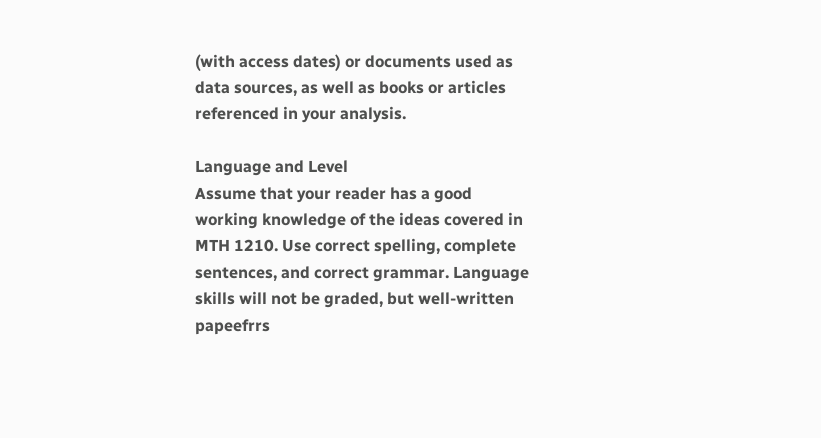(with access dates) or documents used as data sources, as well as books or articles referenced in your analysis.

Language and Level
Assume that your reader has a good working knowledge of the ideas covered in MTH 1210. Use correct spelling, complete sentences, and correct grammar. Language skills will not be graded, but well-written papeefrrs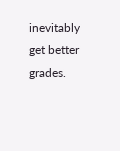inevitably get better grades.